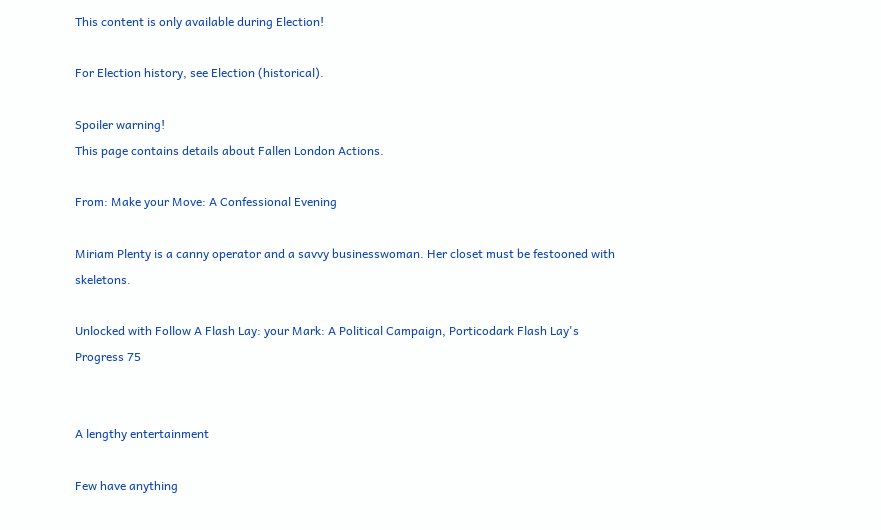This content is only available during Election!

For Election history, see Election (historical).

Spoiler warning!
This page contains details about Fallen London Actions.

From: Make your Move: A Confessional Evening

Miriam Plenty is a canny operator and a savvy businesswoman. Her closet must be festooned with skeletons.

Unlocked with Follow A Flash Lay: your Mark: A Political Campaign, Porticodark Flash Lay's Progress 75


A lengthy entertainment

Few have anything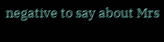negative to say about Mrs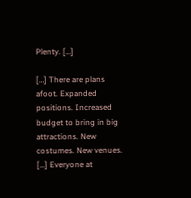Plenty. […]

[…] There are plans afoot. Expanded positions. Increased budget to bring in big attractions. New costumes. New venues. […] Everyone at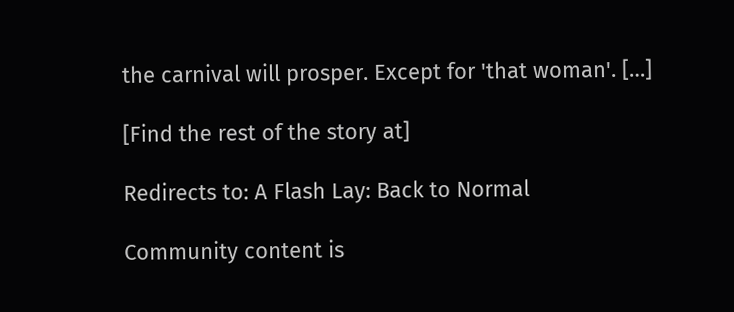the carnival will prosper. Except for 'that woman'. […]

[Find the rest of the story at]

Redirects to: A Flash Lay: Back to Normal

Community content is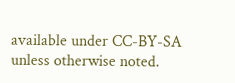available under CC-BY-SA unless otherwise noted.